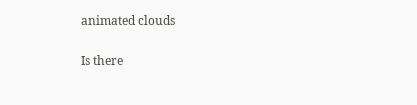animated clouds

Is there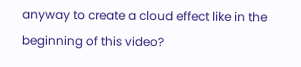anyway to create a cloud effect like in the beginning of this video?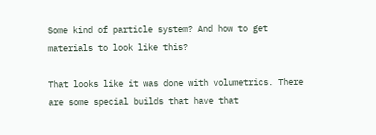Some kind of particle system? And how to get materials to look like this?

That looks like it was done with volumetrics. There are some special builds that have that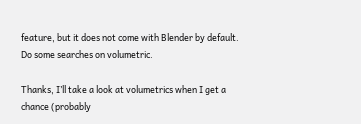feature, but it does not come with Blender by default. Do some searches on volumetric.

Thanks, I’ll take a look at volumetrics when I get a chance (probably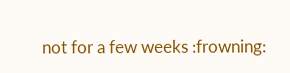not for a few weeks :frowning: